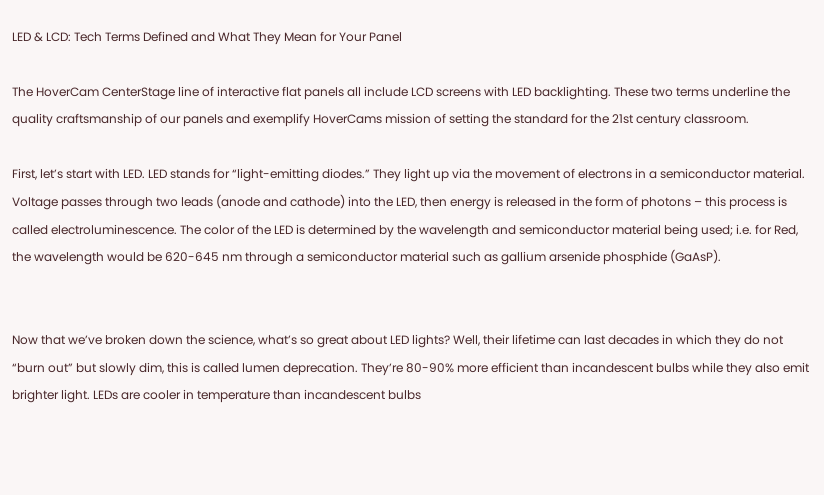LED & LCD: Tech Terms Defined and What They Mean for Your Panel

The HoverCam CenterStage line of interactive flat panels all include LCD screens with LED backlighting. These two terms underline the quality craftsmanship of our panels and exemplify HoverCams mission of setting the standard for the 21st century classroom.

First, let’s start with LED. LED stands for “light-emitting diodes.” They light up via the movement of electrons in a semiconductor material. Voltage passes through two leads (anode and cathode) into the LED, then energy is released in the form of photons – this process is called electroluminescence. The color of the LED is determined by the wavelength and semiconductor material being used; i.e. for Red, the wavelength would be 620-645 nm through a semiconductor material such as gallium arsenide phosphide (GaAsP).


Now that we’ve broken down the science, what’s so great about LED lights? Well, their lifetime can last decades in which they do not “burn out” but slowly dim, this is called lumen deprecation. They’re 80-90% more efficient than incandescent bulbs while they also emit brighter light. LEDs are cooler in temperature than incandescent bulbs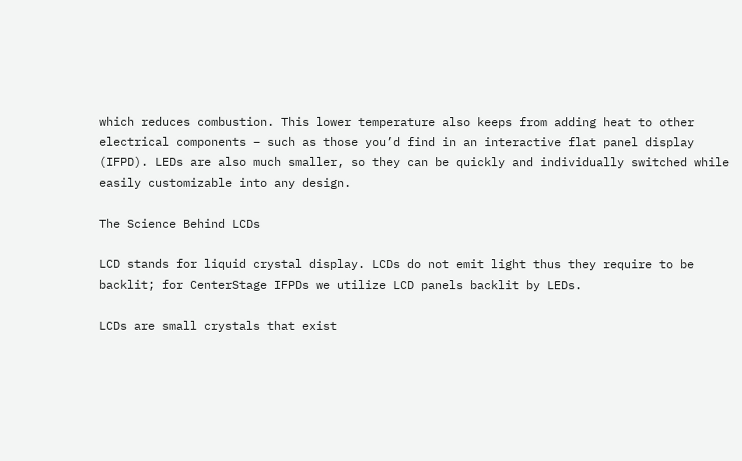which reduces combustion. This lower temperature also keeps from adding heat to other electrical components – such as those you’d find in an interactive flat panel display (IFPD). LEDs are also much smaller, so they can be quickly and individually switched while easily customizable into any design.

The Science Behind LCDs

LCD stands for liquid crystal display. LCDs do not emit light thus they require to be backlit; for CenterStage IFPDs we utilize LCD panels backlit by LEDs.

LCDs are small crystals that exist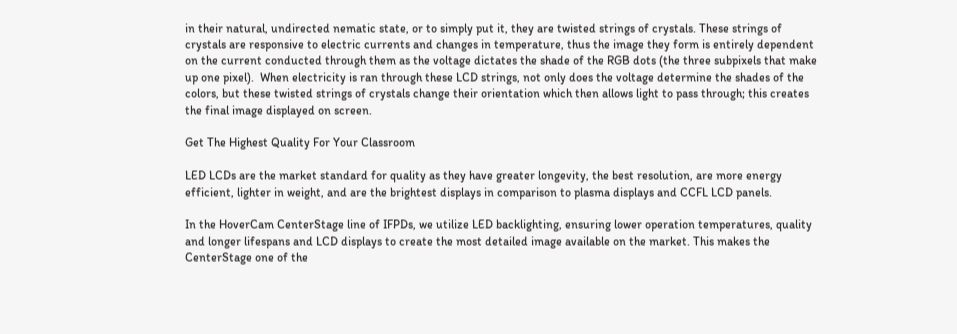in their natural, undirected nematic state, or to simply put it, they are twisted strings of crystals. These strings of crystals are responsive to electric currents and changes in temperature, thus the image they form is entirely dependent on the current conducted through them as the voltage dictates the shade of the RGB dots (the three subpixels that make up one pixel).  When electricity is ran through these LCD strings, not only does the voltage determine the shades of the colors, but these twisted strings of crystals change their orientation which then allows light to pass through; this creates the final image displayed on screen.

Get The Highest Quality For Your Classroom

LED LCDs are the market standard for quality as they have greater longevity, the best resolution, are more energy efficient, lighter in weight, and are the brightest displays in comparison to plasma displays and CCFL LCD panels.

In the HoverCam CenterStage line of IFPDs, we utilize LED backlighting, ensuring lower operation temperatures, quality and longer lifespans and LCD displays to create the most detailed image available on the market. This makes the CenterStage one of the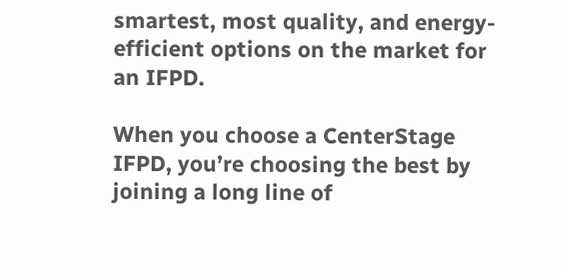smartest, most quality, and energy-efficient options on the market for an IFPD.

When you choose a CenterStage IFPD, you’re choosing the best by joining a long line of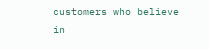customers who believe in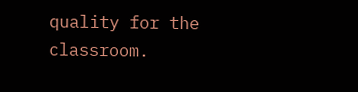quality for the classroom.